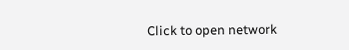Click to open network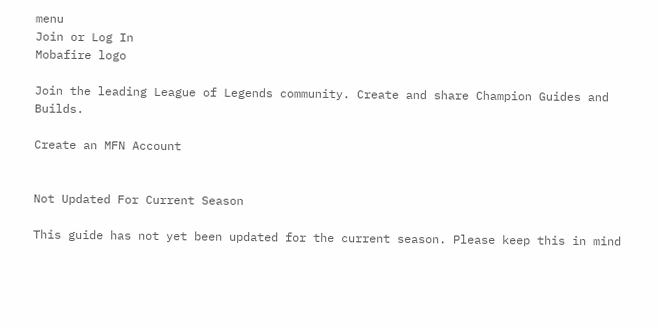menu
Join or Log In
Mobafire logo

Join the leading League of Legends community. Create and share Champion Guides and Builds.

Create an MFN Account


Not Updated For Current Season

This guide has not yet been updated for the current season. Please keep this in mind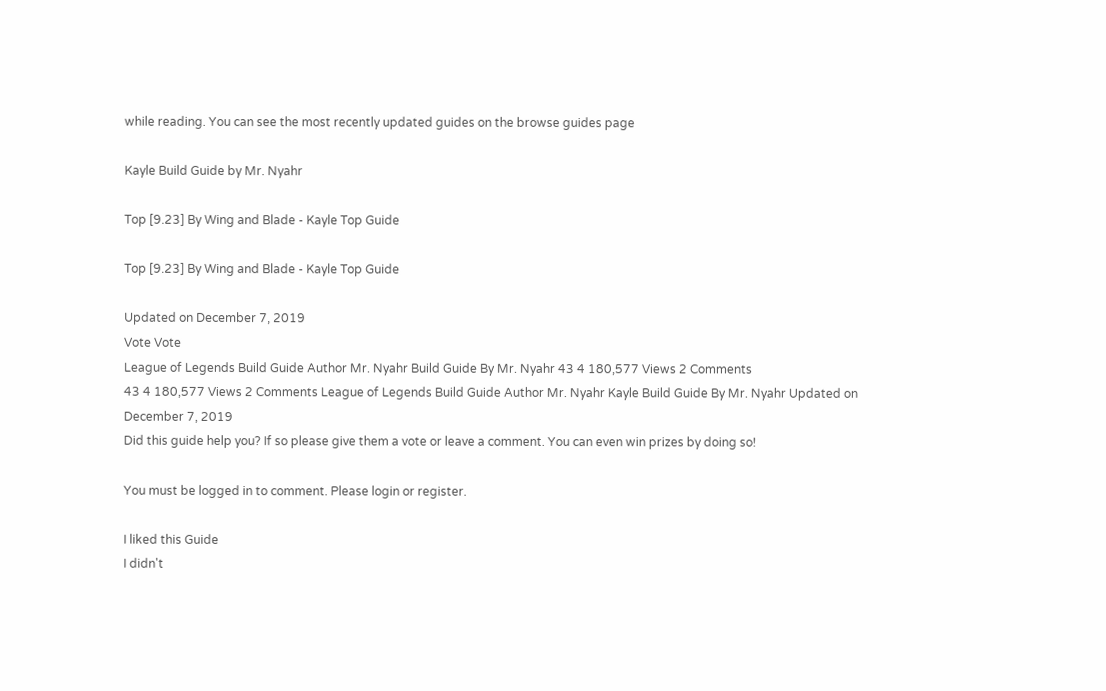while reading. You can see the most recently updated guides on the browse guides page

Kayle Build Guide by Mr. Nyahr

Top [9.23] By Wing and Blade - Kayle Top Guide

Top [9.23] By Wing and Blade - Kayle Top Guide

Updated on December 7, 2019
Vote Vote
League of Legends Build Guide Author Mr. Nyahr Build Guide By Mr. Nyahr 43 4 180,577 Views 2 Comments
43 4 180,577 Views 2 Comments League of Legends Build Guide Author Mr. Nyahr Kayle Build Guide By Mr. Nyahr Updated on December 7, 2019
Did this guide help you? If so please give them a vote or leave a comment. You can even win prizes by doing so!

You must be logged in to comment. Please login or register.

I liked this Guide
I didn't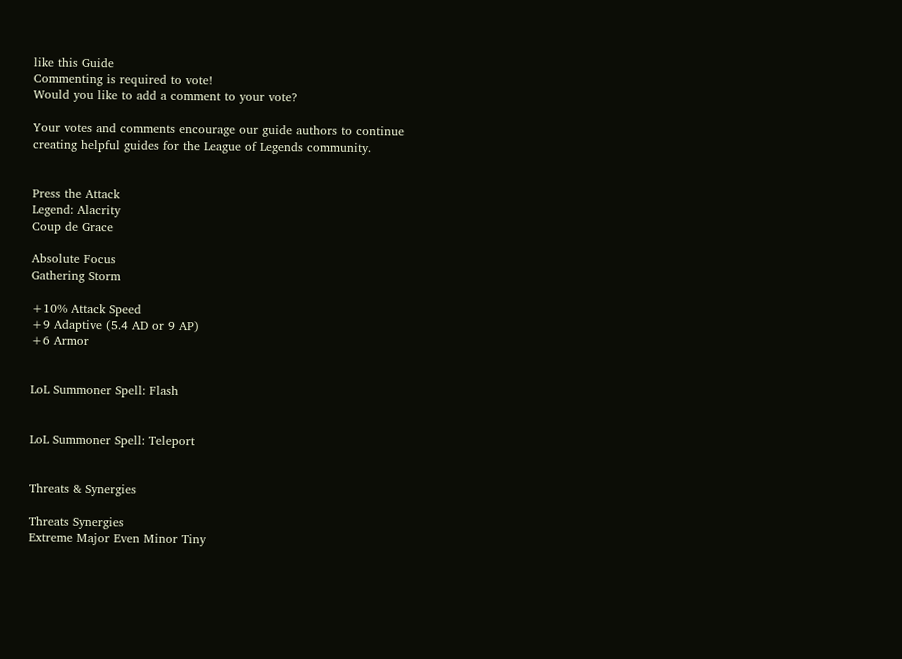like this Guide
Commenting is required to vote!
Would you like to add a comment to your vote?

Your votes and comments encourage our guide authors to continue
creating helpful guides for the League of Legends community.


Press the Attack
Legend: Alacrity
Coup de Grace

Absolute Focus
Gathering Storm

+10% Attack Speed
+9 Adaptive (5.4 AD or 9 AP)
+6 Armor


LoL Summoner Spell: Flash


LoL Summoner Spell: Teleport


Threats & Synergies

Threats Synergies
Extreme Major Even Minor Tiny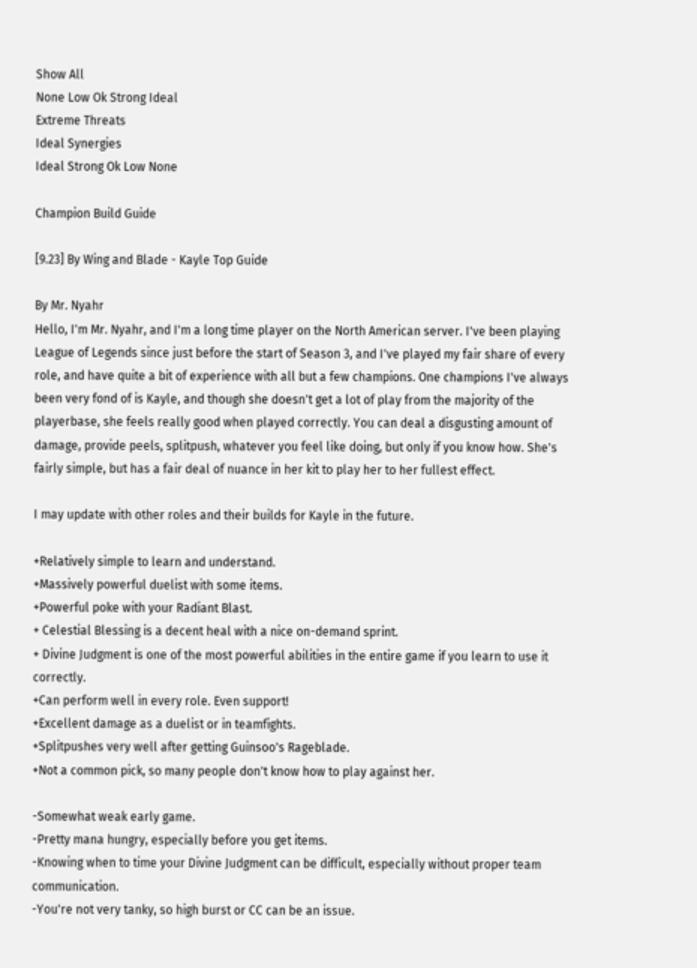Show All
None Low Ok Strong Ideal
Extreme Threats
Ideal Synergies
Ideal Strong Ok Low None

Champion Build Guide

[9.23] By Wing and Blade - Kayle Top Guide

By Mr. Nyahr
Hello, I'm Mr. Nyahr, and I'm a long time player on the North American server. I've been playing League of Legends since just before the start of Season 3, and I've played my fair share of every role, and have quite a bit of experience with all but a few champions. One champions I've always been very fond of is Kayle, and though she doesn't get a lot of play from the majority of the playerbase, she feels really good when played correctly. You can deal a disgusting amount of damage, provide peels, splitpush, whatever you feel like doing, but only if you know how. She's fairly simple, but has a fair deal of nuance in her kit to play her to her fullest effect.

I may update with other roles and their builds for Kayle in the future.

+Relatively simple to learn and understand.
+Massively powerful duelist with some items.
+Powerful poke with your Radiant Blast.
+ Celestial Blessing is a decent heal with a nice on-demand sprint.
+ Divine Judgment is one of the most powerful abilities in the entire game if you learn to use it correctly.
+Can perform well in every role. Even support!
+Excellent damage as a duelist or in teamfights.
+Splitpushes very well after getting Guinsoo's Rageblade.
+Not a common pick, so many people don't know how to play against her.

-Somewhat weak early game.
-Pretty mana hungry, especially before you get items.
-Knowing when to time your Divine Judgment can be difficult, especially without proper team communication.
-You're not very tanky, so high burst or CC can be an issue.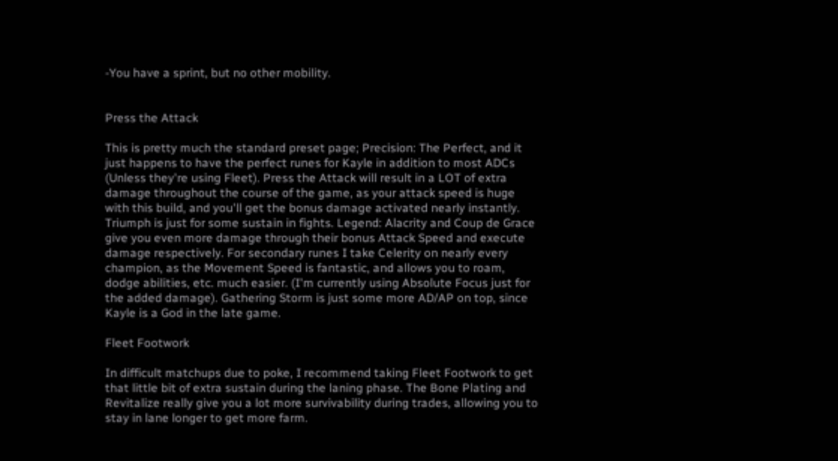-You have a sprint, but no other mobility.


Press the Attack

This is pretty much the standard preset page; Precision: The Perfect, and it just happens to have the perfect runes for Kayle in addition to most ADCs (Unless they're using Fleet). Press the Attack will result in a LOT of extra damage throughout the course of the game, as your attack speed is huge with this build, and you'll get the bonus damage activated nearly instantly. Triumph is just for some sustain in fights. Legend: Alacrity and Coup de Grace give you even more damage through their bonus Attack Speed and execute damage respectively. For secondary runes I take Celerity on nearly every champion, as the Movement Speed is fantastic, and allows you to roam, dodge abilities, etc. much easier. (I'm currently using Absolute Focus just for the added damage). Gathering Storm is just some more AD/AP on top, since Kayle is a God in the late game.

Fleet Footwork

In difficult matchups due to poke, I recommend taking Fleet Footwork to get that little bit of extra sustain during the laning phase. The Bone Plating and Revitalize really give you a lot more survivability during trades, allowing you to stay in lane longer to get more farm.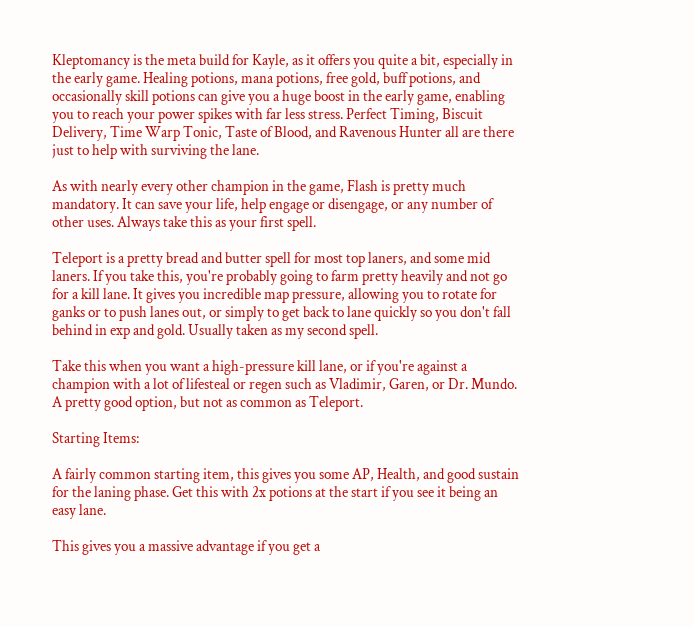Kleptomancy is the meta build for Kayle, as it offers you quite a bit, especially in the early game. Healing potions, mana potions, free gold, buff potions, and occasionally skill potions can give you a huge boost in the early game, enabling you to reach your power spikes with far less stress. Perfect Timing, Biscuit Delivery, Time Warp Tonic, Taste of Blood, and Ravenous Hunter all are there just to help with surviving the lane.

As with nearly every other champion in the game, Flash is pretty much mandatory. It can save your life, help engage or disengage, or any number of other uses. Always take this as your first spell.

Teleport is a pretty bread and butter spell for most top laners, and some mid laners. If you take this, you're probably going to farm pretty heavily and not go for a kill lane. It gives you incredible map pressure, allowing you to rotate for ganks or to push lanes out, or simply to get back to lane quickly so you don't fall behind in exp and gold. Usually taken as my second spell.

Take this when you want a high-pressure kill lane, or if you're against a champion with a lot of lifesteal or regen such as Vladimir, Garen, or Dr. Mundo. A pretty good option, but not as common as Teleport.

Starting Items:

A fairly common starting item, this gives you some AP, Health, and good sustain for the laning phase. Get this with 2x potions at the start if you see it being an easy lane.

This gives you a massive advantage if you get a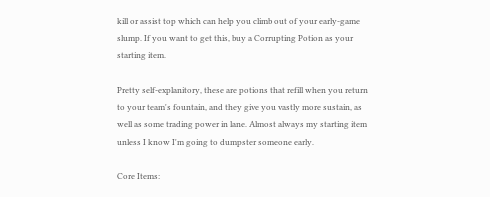kill or assist top which can help you climb out of your early-game slump. If you want to get this, buy a Corrupting Potion as your starting item.

Pretty self-explanitory, these are potions that refill when you return to your team's fountain, and they give you vastly more sustain, as well as some trading power in lane. Almost always my starting item unless I know I'm going to dumpster someone early.

Core Items: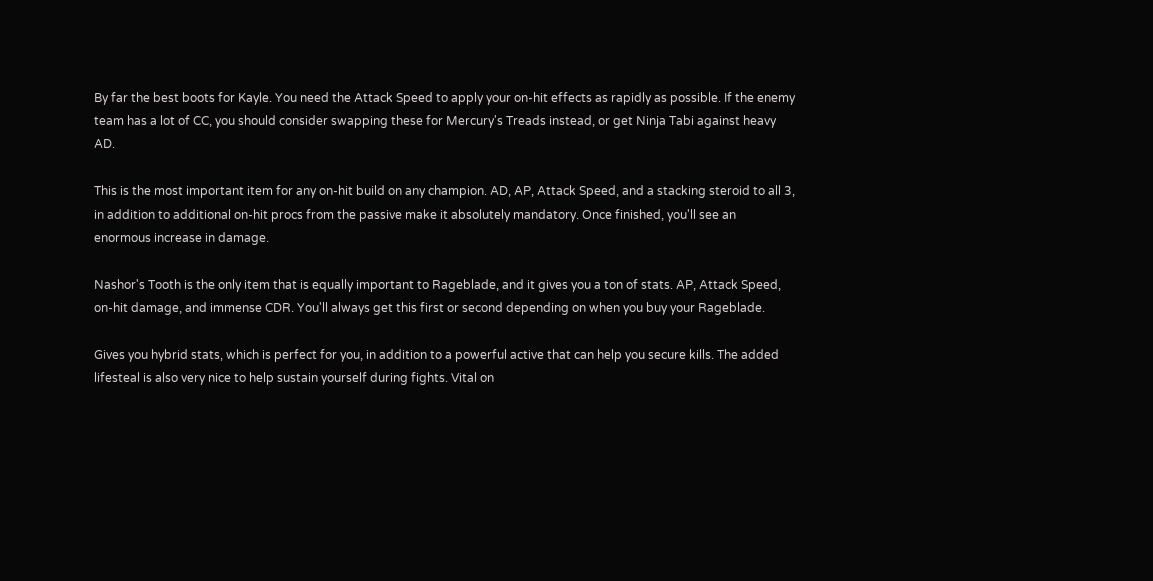By far the best boots for Kayle. You need the Attack Speed to apply your on-hit effects as rapidly as possible. If the enemy team has a lot of CC, you should consider swapping these for Mercury's Treads instead, or get Ninja Tabi against heavy AD.

This is the most important item for any on-hit build on any champion. AD, AP, Attack Speed, and a stacking steroid to all 3, in addition to additional on-hit procs from the passive make it absolutely mandatory. Once finished, you'll see an enormous increase in damage.

Nashor's Tooth is the only item that is equally important to Rageblade, and it gives you a ton of stats. AP, Attack Speed, on-hit damage, and immense CDR. You'll always get this first or second depending on when you buy your Rageblade.

Gives you hybrid stats, which is perfect for you, in addition to a powerful active that can help you secure kills. The added lifesteal is also very nice to help sustain yourself during fights. Vital on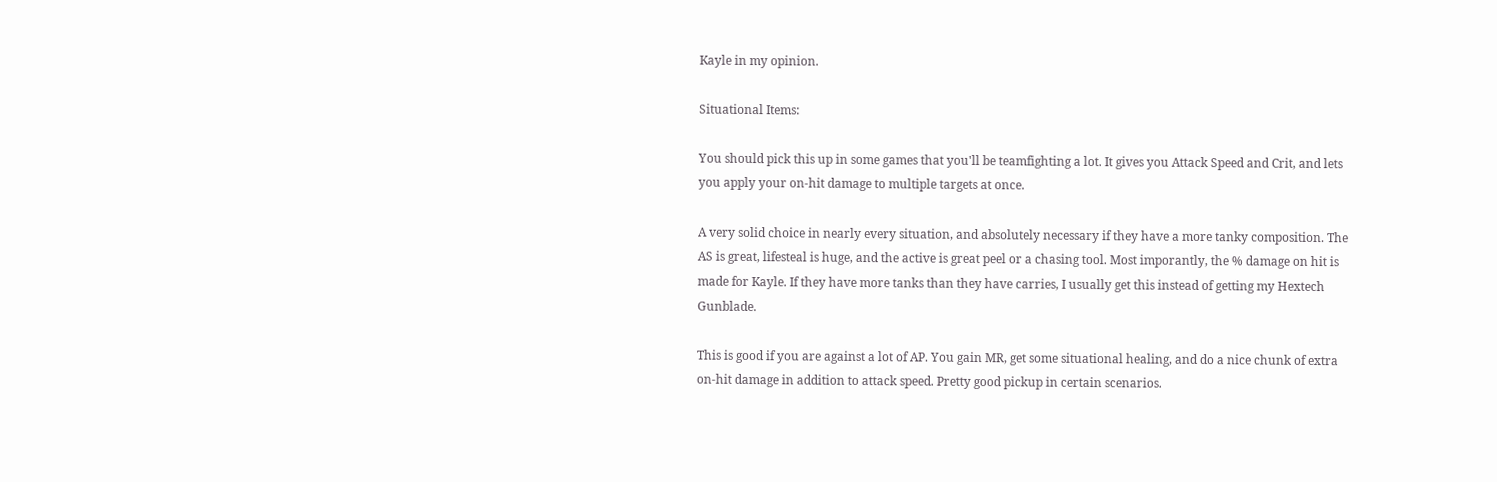Kayle in my opinion.

Situational Items:

You should pick this up in some games that you'll be teamfighting a lot. It gives you Attack Speed and Crit, and lets you apply your on-hit damage to multiple targets at once.

A very solid choice in nearly every situation, and absolutely necessary if they have a more tanky composition. The AS is great, lifesteal is huge, and the active is great peel or a chasing tool. Most imporantly, the % damage on hit is made for Kayle. If they have more tanks than they have carries, I usually get this instead of getting my Hextech Gunblade.

This is good if you are against a lot of AP. You gain MR, get some situational healing, and do a nice chunk of extra on-hit damage in addition to attack speed. Pretty good pickup in certain scenarios.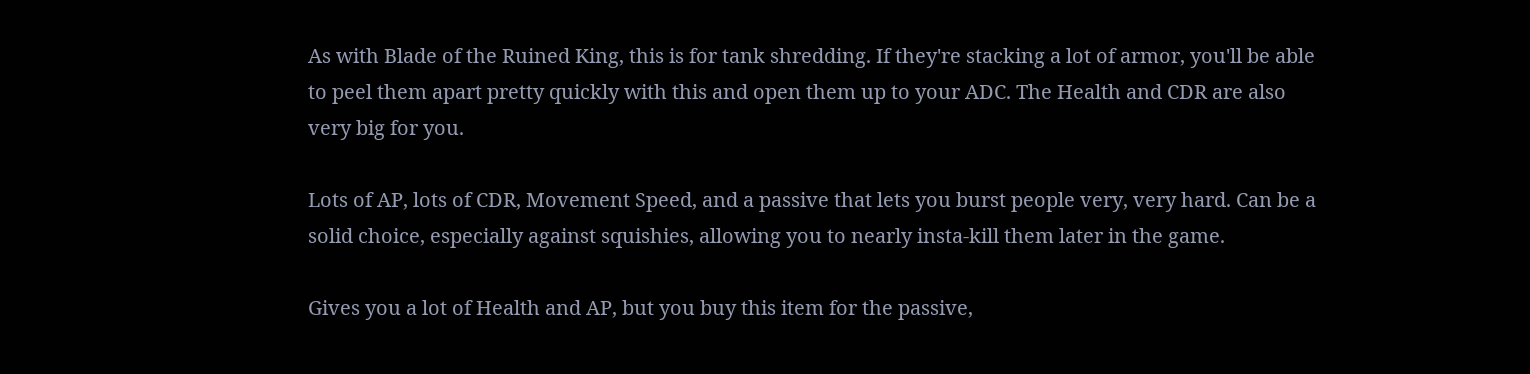As with Blade of the Ruined King, this is for tank shredding. If they're stacking a lot of armor, you'll be able to peel them apart pretty quickly with this and open them up to your ADC. The Health and CDR are also very big for you.

Lots of AP, lots of CDR, Movement Speed, and a passive that lets you burst people very, very hard. Can be a solid choice, especially against squishies, allowing you to nearly insta-kill them later in the game.

Gives you a lot of Health and AP, but you buy this item for the passive,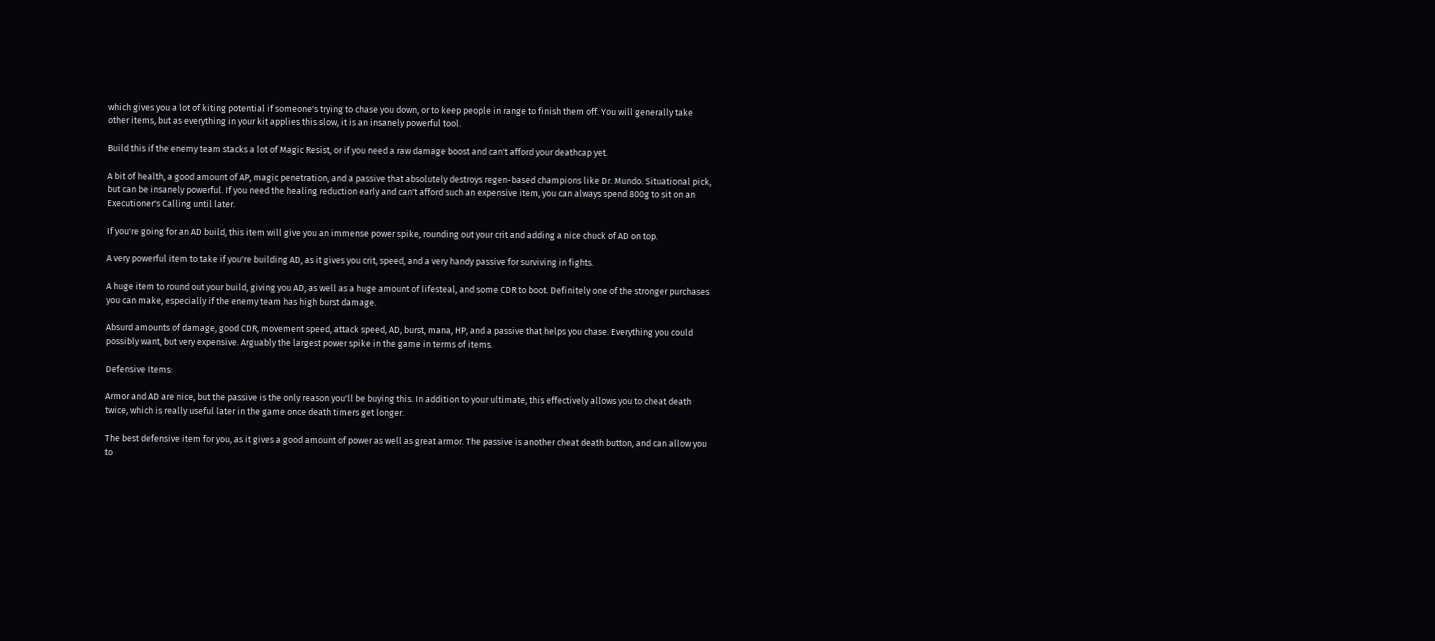which gives you a lot of kiting potential if someone's trying to chase you down, or to keep people in range to finish them off. You will generally take other items, but as everything in your kit applies this slow, it is an insanely powerful tool.

Build this if the enemy team stacks a lot of Magic Resist, or if you need a raw damage boost and can't afford your deathcap yet.

A bit of health, a good amount of AP, magic penetration, and a passive that absolutely destroys regen-based champions like Dr. Mundo. Situational pick, but can be insanely powerful. If you need the healing reduction early and can't afford such an expensive item, you can always spend 800g to sit on an Executioner's Calling until later.

If you're going for an AD build, this item will give you an immense power spike, rounding out your crit and adding a nice chuck of AD on top.

A very powerful item to take if you're building AD, as it gives you crit, speed, and a very handy passive for surviving in fights.

A huge item to round out your build, giving you AD, as well as a huge amount of lifesteal, and some CDR to boot. Definitely one of the stronger purchases you can make, especially if the enemy team has high burst damage.

Absurd amounts of damage, good CDR, movement speed, attack speed, AD, burst, mana, HP, and a passive that helps you chase. Everything you could possibly want, but very expensive. Arguably the largest power spike in the game in terms of items.

Defensive Items:

Armor and AD are nice, but the passive is the only reason you'll be buying this. In addition to your ultimate, this effectively allows you to cheat death twice, which is really useful later in the game once death timers get longer.

The best defensive item for you, as it gives a good amount of power as well as great armor. The passive is another cheat death button, and can allow you to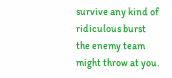survive any kind of ridiculous burst the enemy team might throw at you.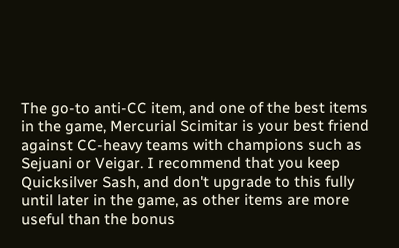The go-to anti-CC item, and one of the best items in the game, Mercurial Scimitar is your best friend against CC-heavy teams with champions such as Sejuani or Veigar. I recommend that you keep Quicksilver Sash, and don't upgrade to this fully until later in the game, as other items are more useful than the bonus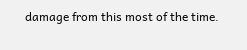damage from this most of the time.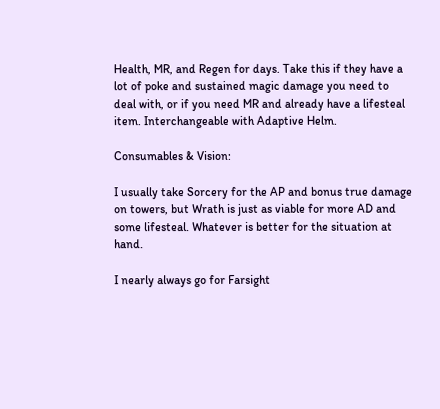Health, MR, and Regen for days. Take this if they have a lot of poke and sustained magic damage you need to deal with, or if you need MR and already have a lifesteal item. Interchangeable with Adaptive Helm.

Consumables & Vision:

I usually take Sorcery for the AP and bonus true damage on towers, but Wrath is just as viable for more AD and some lifesteal. Whatever is better for the situation at hand.

I nearly always go for Farsight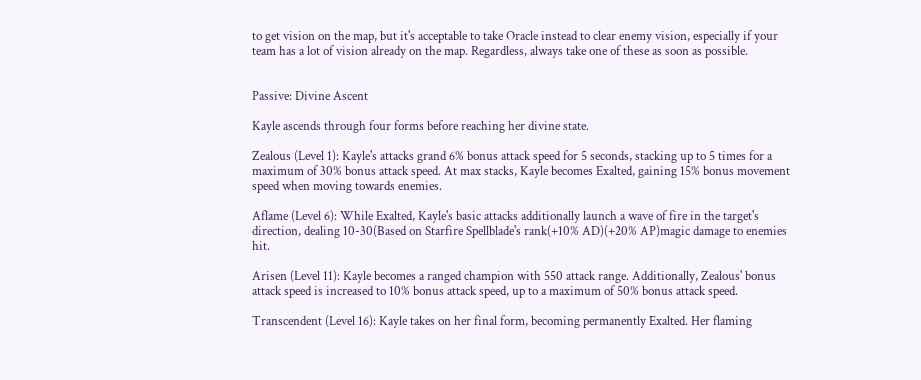to get vision on the map, but it's acceptable to take Oracle instead to clear enemy vision, especially if your team has a lot of vision already on the map. Regardless, always take one of these as soon as possible.


Passive: Divine Ascent

Kayle ascends through four forms before reaching her divine state.

Zealous (Level 1): Kayle's attacks grand 6% bonus attack speed for 5 seconds, stacking up to 5 times for a maximum of 30% bonus attack speed. At max stacks, Kayle becomes Exalted, gaining 15% bonus movement speed when moving towards enemies.

Aflame (Level 6): While Exalted, Kayle's basic attacks additionally launch a wave of fire in the target's direction, dealing 10-30(Based on Starfire Spellblade's rank(+10% AD)(+20% AP)magic damage to enemies hit.

Arisen (Level 11): Kayle becomes a ranged champion with 550 attack range. Additionally, Zealous' bonus attack speed is increased to 10% bonus attack speed, up to a maximum of 50% bonus attack speed.

Transcendent (Level 16): Kayle takes on her final form, becoming permanently Exalted. Her flaming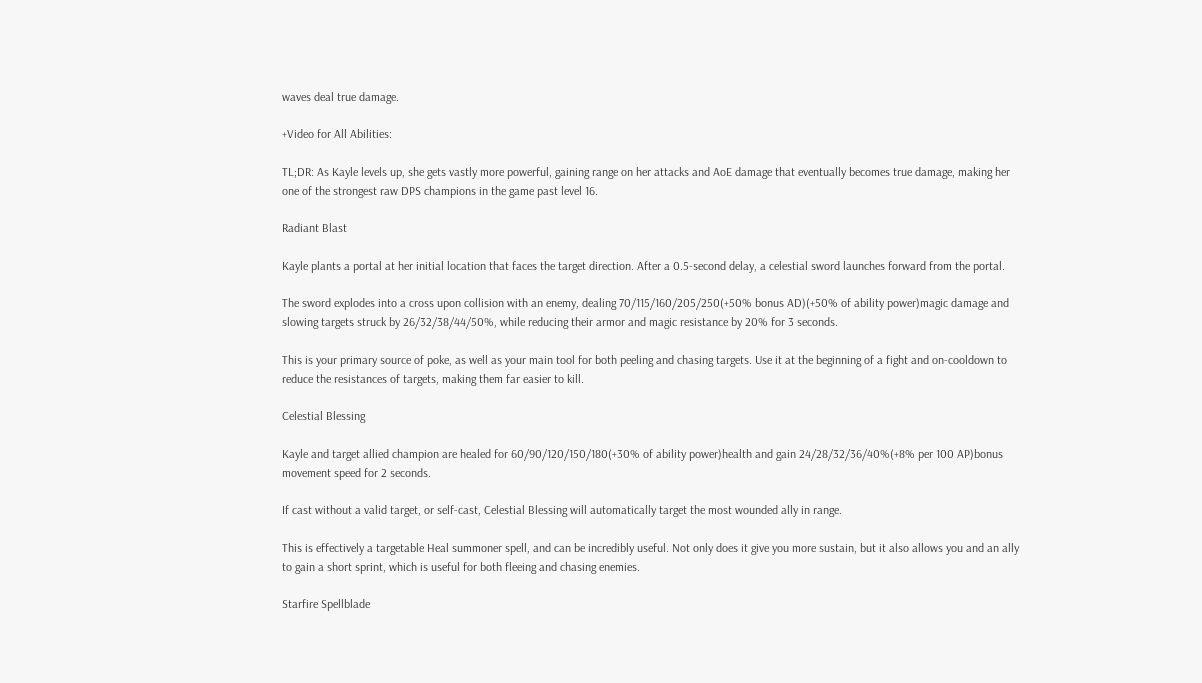waves deal true damage.

+Video for All Abilities:

TL;DR: As Kayle levels up, she gets vastly more powerful, gaining range on her attacks and AoE damage that eventually becomes true damage, making her one of the strongest raw DPS champions in the game past level 16.

Radiant Blast

Kayle plants a portal at her initial location that faces the target direction. After a 0.5-second delay, a celestial sword launches forward from the portal.

The sword explodes into a cross upon collision with an enemy, dealing 70/115/160/205/250(+50% bonus AD)(+50% of ability power)magic damage and slowing targets struck by 26/32/38/44/50%, while reducing their armor and magic resistance by 20% for 3 seconds.

This is your primary source of poke, as well as your main tool for both peeling and chasing targets. Use it at the beginning of a fight and on-cooldown to reduce the resistances of targets, making them far easier to kill.

Celestial Blessing

Kayle and target allied champion are healed for 60/90/120/150/180(+30% of ability power)health and gain 24/28/32/36/40%(+8% per 100 AP)bonus movement speed for 2 seconds.

If cast without a valid target, or self-cast, Celestial Blessing will automatically target the most wounded ally in range.

This is effectively a targetable Heal summoner spell, and can be incredibly useful. Not only does it give you more sustain, but it also allows you and an ally to gain a short sprint, which is useful for both fleeing and chasing enemies.

Starfire Spellblade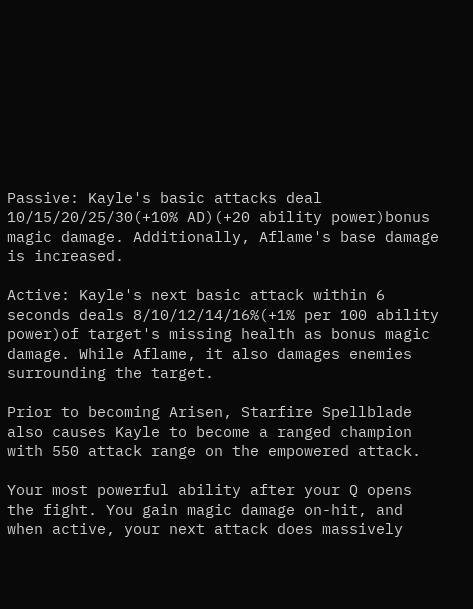Passive: Kayle's basic attacks deal 10/15/20/25/30(+10% AD)(+20 ability power)bonus magic damage. Additionally, Aflame's base damage is increased.

Active: Kayle's next basic attack within 6 seconds deals 8/10/12/14/16%(+1% per 100 ability power)of target's missing health as bonus magic damage. While Aflame, it also damages enemies surrounding the target.

Prior to becoming Arisen, Starfire Spellblade also causes Kayle to become a ranged champion with 550 attack range on the empowered attack.

Your most powerful ability after your Q opens the fight. You gain magic damage on-hit, and when active, your next attack does massively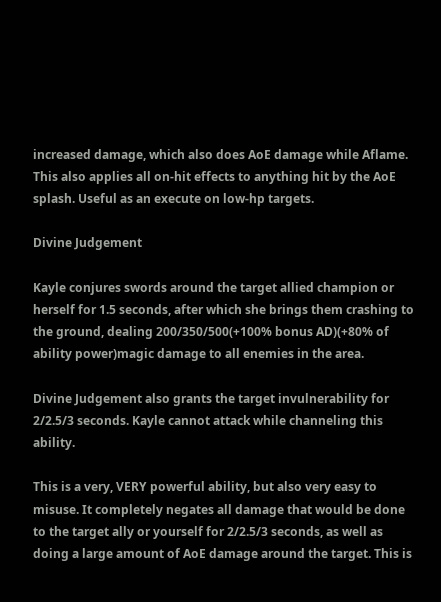increased damage, which also does AoE damage while Aflame. This also applies all on-hit effects to anything hit by the AoE splash. Useful as an execute on low-hp targets.

Divine Judgement

Kayle conjures swords around the target allied champion or herself for 1.5 seconds, after which she brings them crashing to the ground, dealing 200/350/500(+100% bonus AD)(+80% of ability power)magic damage to all enemies in the area.

Divine Judgement also grants the target invulnerability for 2/2.5/3 seconds. Kayle cannot attack while channeling this ability.

This is a very, VERY powerful ability, but also very easy to misuse. It completely negates all damage that would be done to the target ally or yourself for 2/2.5/3 seconds, as well as doing a large amount of AoE damage around the target. This is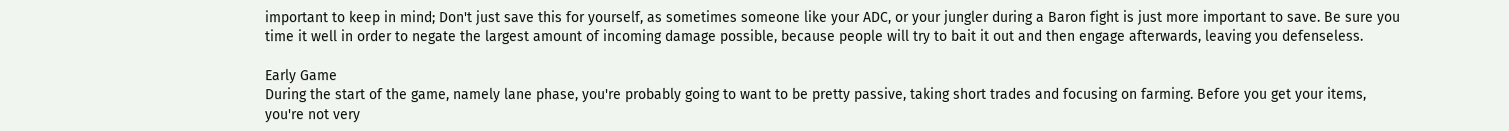important to keep in mind; Don't just save this for yourself, as sometimes someone like your ADC, or your jungler during a Baron fight is just more important to save. Be sure you time it well in order to negate the largest amount of incoming damage possible, because people will try to bait it out and then engage afterwards, leaving you defenseless.

Early Game
During the start of the game, namely lane phase, you're probably going to want to be pretty passive, taking short trades and focusing on farming. Before you get your items, you're not very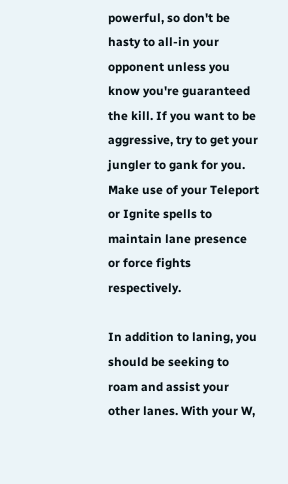powerful, so don't be hasty to all-in your opponent unless you know you're guaranteed the kill. If you want to be aggressive, try to get your jungler to gank for you. Make use of your Teleport or Ignite spells to maintain lane presence or force fights respectively.

In addition to laning, you should be seeking to roam and assist your other lanes. With your W,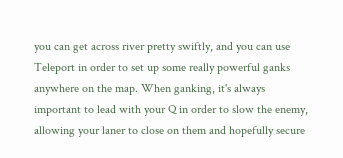you can get across river pretty swiftly, and you can use Teleport in order to set up some really powerful ganks anywhere on the map. When ganking, it's always important to lead with your Q in order to slow the enemy, allowing your laner to close on them and hopefully secure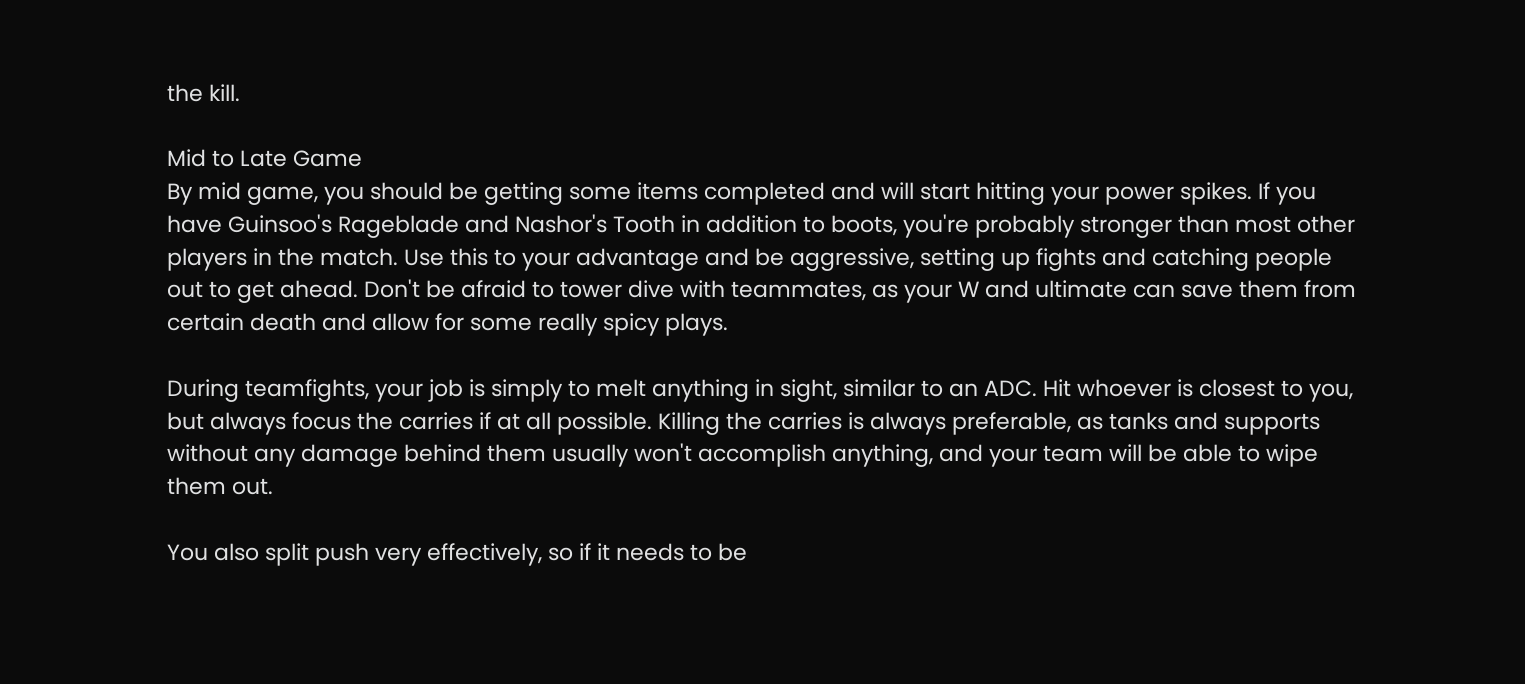the kill.

Mid to Late Game
By mid game, you should be getting some items completed and will start hitting your power spikes. If you have Guinsoo's Rageblade and Nashor's Tooth in addition to boots, you're probably stronger than most other players in the match. Use this to your advantage and be aggressive, setting up fights and catching people out to get ahead. Don't be afraid to tower dive with teammates, as your W and ultimate can save them from certain death and allow for some really spicy plays.

During teamfights, your job is simply to melt anything in sight, similar to an ADC. Hit whoever is closest to you, but always focus the carries if at all possible. Killing the carries is always preferable, as tanks and supports without any damage behind them usually won't accomplish anything, and your team will be able to wipe them out.

You also split push very effectively, so if it needs to be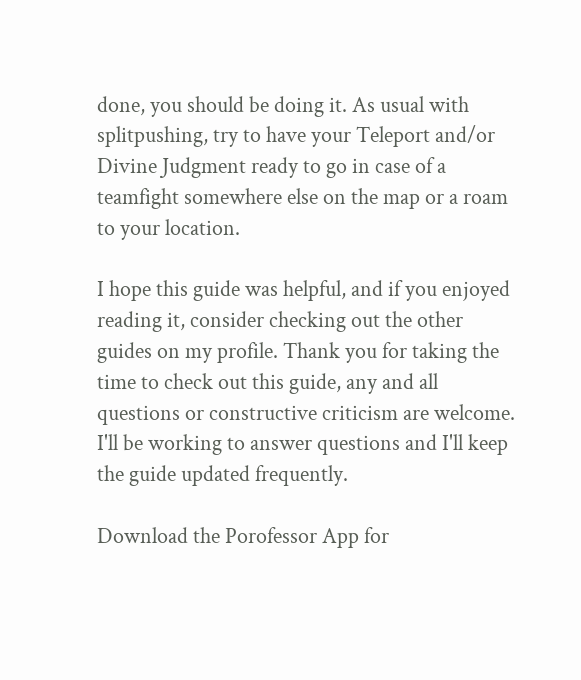done, you should be doing it. As usual with splitpushing, try to have your Teleport and/or Divine Judgment ready to go in case of a teamfight somewhere else on the map or a roam to your location.

I hope this guide was helpful, and if you enjoyed reading it, consider checking out the other guides on my profile. Thank you for taking the time to check out this guide, any and all questions or constructive criticism are welcome. I'll be working to answer questions and I'll keep the guide updated frequently.

Download the Porofessor App for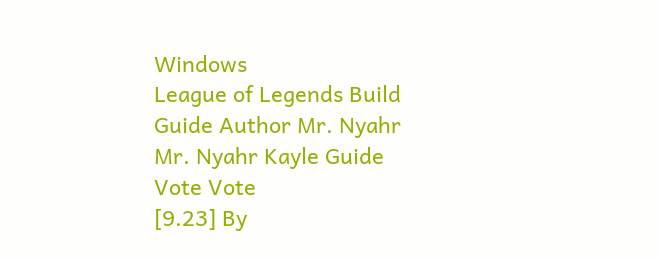Windows
League of Legends Build Guide Author Mr. Nyahr
Mr. Nyahr Kayle Guide
Vote Vote
[9.23] By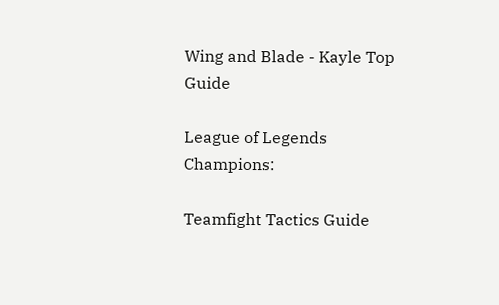Wing and Blade - Kayle Top Guide

League of Legends Champions:

Teamfight Tactics Guide